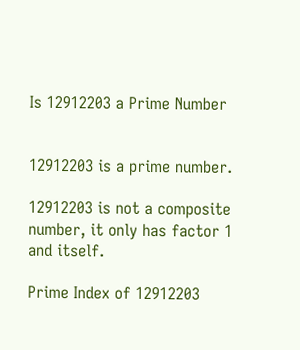Is 12912203 a Prime Number


12912203 is a prime number.

12912203 is not a composite number, it only has factor 1 and itself.

Prime Index of 12912203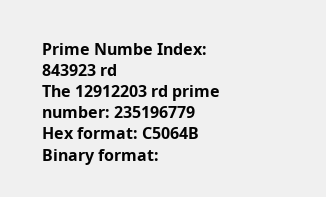Prime Numbe Index: 843923 rd
The 12912203 rd prime number: 235196779
Hex format: C5064B
Binary format: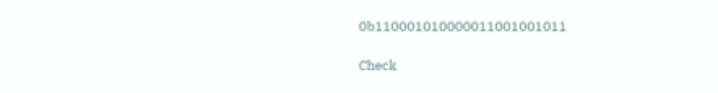0b110001010000011001001011

Check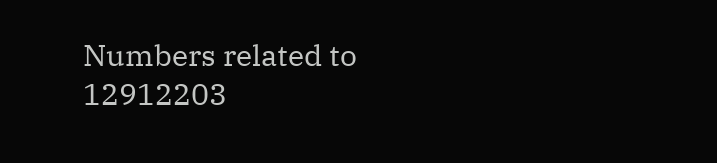Numbers related to 12912203